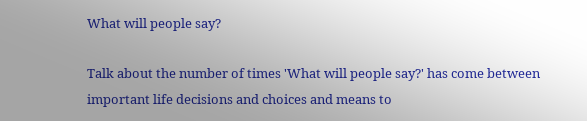What will people say?

Talk about the number of times 'What will people say?' has come between important life decisions and choices and means to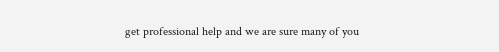get professional help and we are sure many of you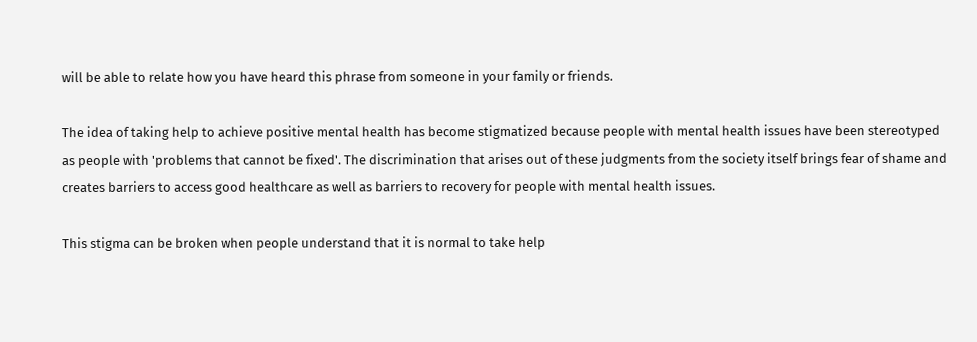will be able to relate how you have heard this phrase from someone in your family or friends.

The idea of taking help to achieve positive mental health has become stigmatized because people with mental health issues have been stereotyped as people with 'problems that cannot be fixed'. The discrimination that arises out of these judgments from the society itself brings fear of shame and creates barriers to access good healthcare as well as barriers to recovery for people with mental health issues.

This stigma can be broken when people understand that it is normal to take help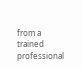from a trained professional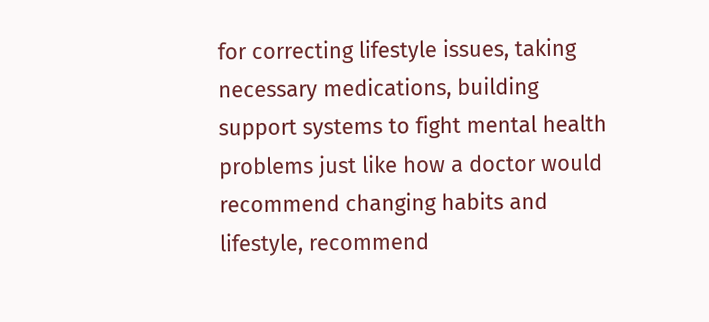for correcting lifestyle issues, taking necessary medications, building support systems to fight mental health problems just like how a doctor would recommend changing habits and lifestyle, recommend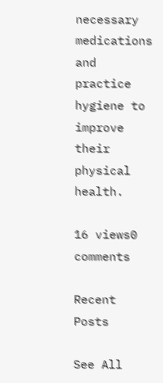necessary medications and practice hygiene to improve their physical health.

16 views0 comments

Recent Posts

See All